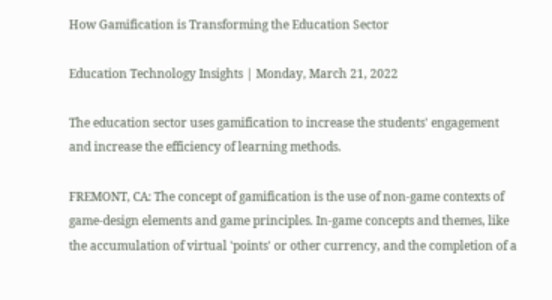How Gamification is Transforming the Education Sector

Education Technology Insights | Monday, March 21, 2022

The education sector uses gamification to increase the students' engagement and increase the efficiency of learning methods.

FREMONT, CA: The concept of gamification is the use of non-game contexts of game-design elements and game principles. In-game concepts and themes, like the accumulation of virtual 'points' or other currency, and the completion of a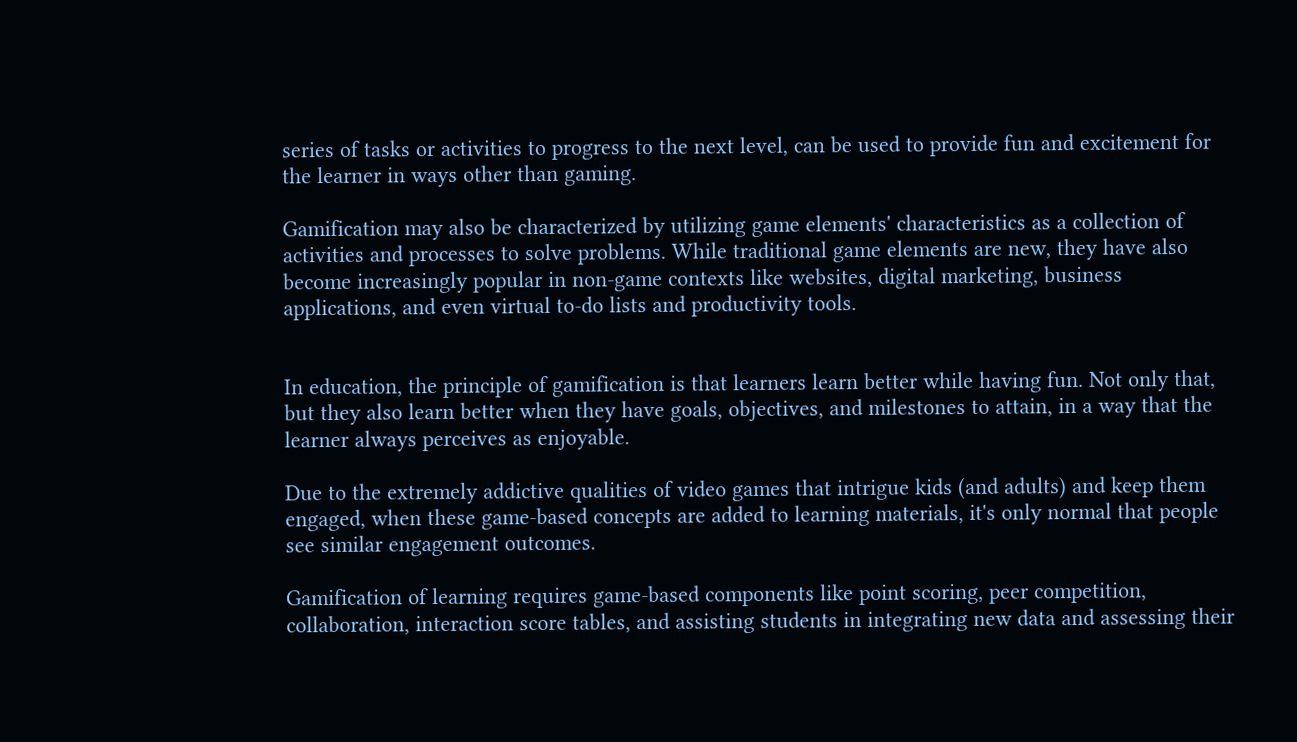series of tasks or activities to progress to the next level, can be used to provide fun and excitement for the learner in ways other than gaming.

Gamification may also be characterized by utilizing game elements' characteristics as a collection of activities and processes to solve problems. While traditional game elements are new, they have also become increasingly popular in non-game contexts like websites, digital marketing, business applications, and even virtual to-do lists and productivity tools.


In education, the principle of gamification is that learners learn better while having fun. Not only that, but they also learn better when they have goals, objectives, and milestones to attain, in a way that the learner always perceives as enjoyable.

Due to the extremely addictive qualities of video games that intrigue kids (and adults) and keep them engaged, when these game-based concepts are added to learning materials, it's only normal that people see similar engagement outcomes.

Gamification of learning requires game-based components like point scoring, peer competition, collaboration, interaction score tables, and assisting students in integrating new data and assessing their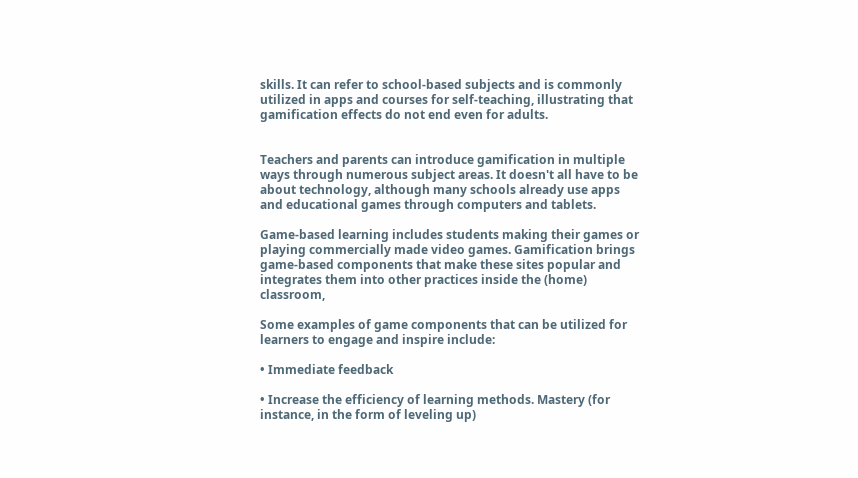skills. It can refer to school-based subjects and is commonly utilized in apps and courses for self-teaching, illustrating that gamification effects do not end even for adults.


Teachers and parents can introduce gamification in multiple ways through numerous subject areas. It doesn't all have to be about technology, although many schools already use apps and educational games through computers and tablets.

Game-based learning includes students making their games or playing commercially made video games. Gamification brings game-based components that make these sites popular and integrates them into other practices inside the (home) classroom,

Some examples of game components that can be utilized for learners to engage and inspire include:

• Immediate feedback

• Increase the efficiency of learning methods. Mastery (for instance, in the form of leveling up)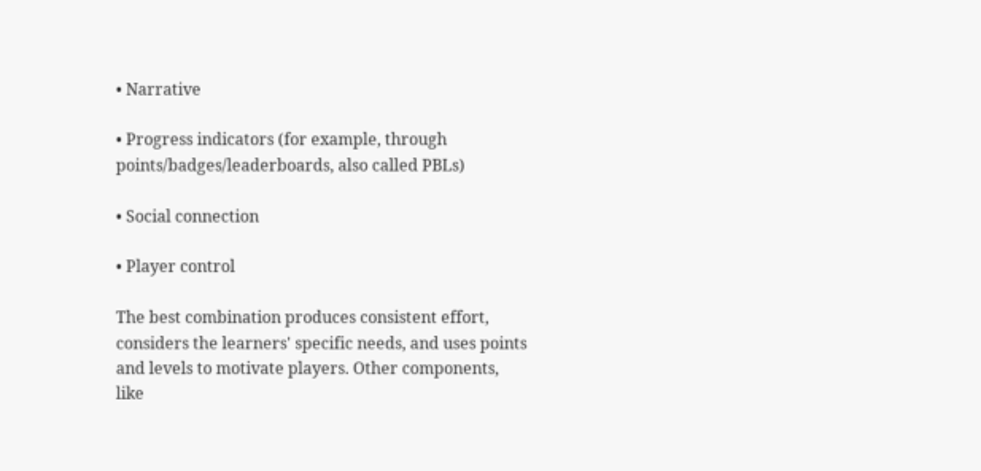• Narrative

• Progress indicators (for example, through points/badges/leaderboards, also called PBLs)

• Social connection

• Player control

The best combination produces consistent effort, considers the learners' specific needs, and uses points and levels to motivate players. Other components, like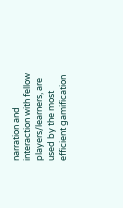narration and interaction with fellow players/learners, are used by the most efficient gamification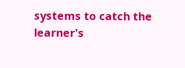systems to catch the learner's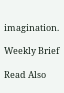imagination.

Weekly Brief

Read Also